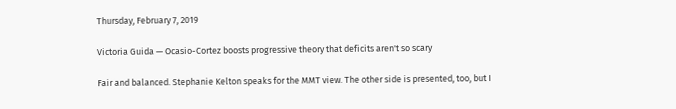Thursday, February 7, 2019

Victoria Guida — Ocasio-Cortez boosts progressive theory that deficits aren't so scary

Fair and balanced. Stephanie Kelton speaks for the MMT view. The other side is presented, too, but I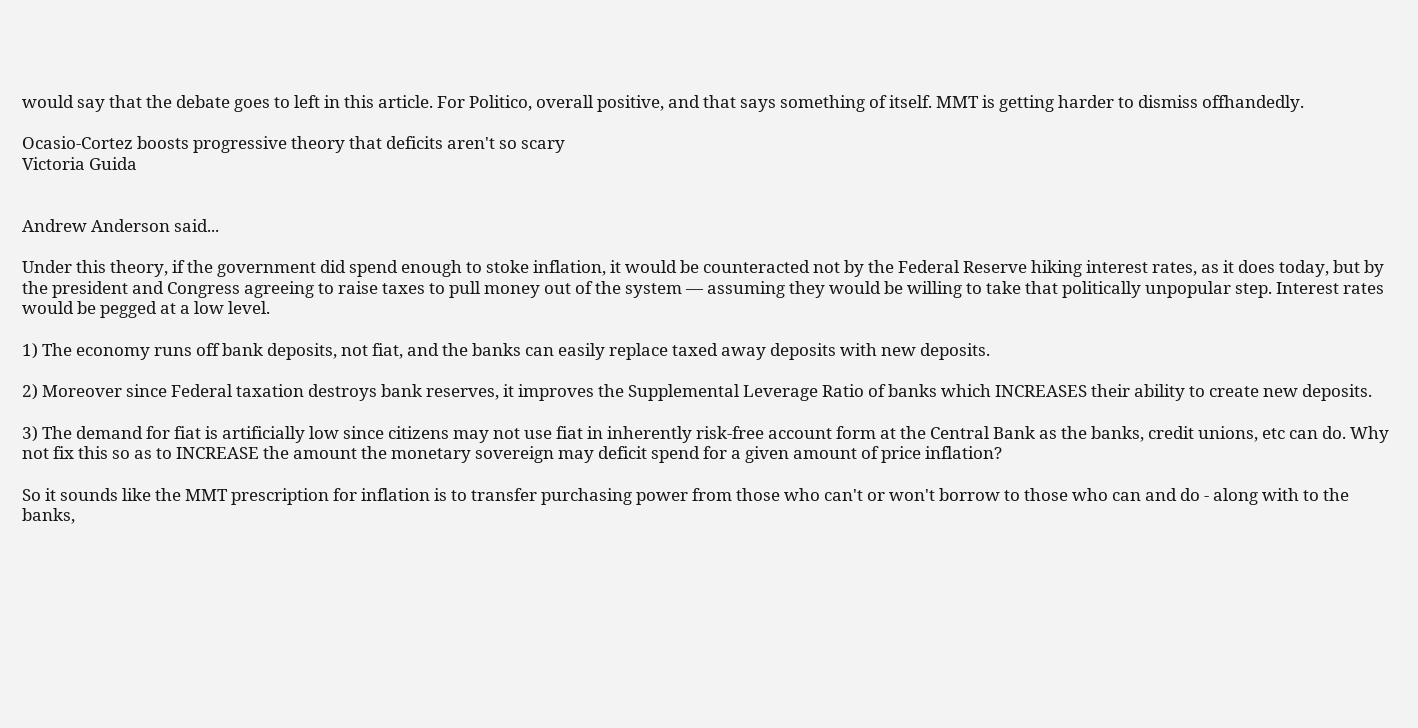would say that the debate goes to left in this article. For Politico, overall positive, and that says something of itself. MMT is getting harder to dismiss offhandedly.

Ocasio-Cortez boosts progressive theory that deficits aren't so scary
Victoria Guida


Andrew Anderson said...

Under this theory, if the government did spend enough to stoke inflation, it would be counteracted not by the Federal Reserve hiking interest rates, as it does today, but by the president and Congress agreeing to raise taxes to pull money out of the system — assuming they would be willing to take that politically unpopular step. Interest rates would be pegged at a low level.

1) The economy runs off bank deposits, not fiat, and the banks can easily replace taxed away deposits with new deposits.

2) Moreover since Federal taxation destroys bank reserves, it improves the Supplemental Leverage Ratio of banks which INCREASES their ability to create new deposits.

3) The demand for fiat is artificially low since citizens may not use fiat in inherently risk-free account form at the Central Bank as the banks, credit unions, etc can do. Why not fix this so as to INCREASE the amount the monetary sovereign may deficit spend for a given amount of price inflation?

So it sounds like the MMT prescription for inflation is to transfer purchasing power from those who can't or won't borrow to those who can and do - along with to the banks,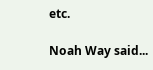etc.

Noah Way said...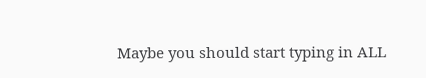Maybe you should start typing in ALL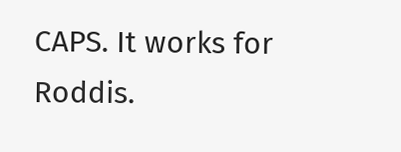CAPS. It works for Roddis.